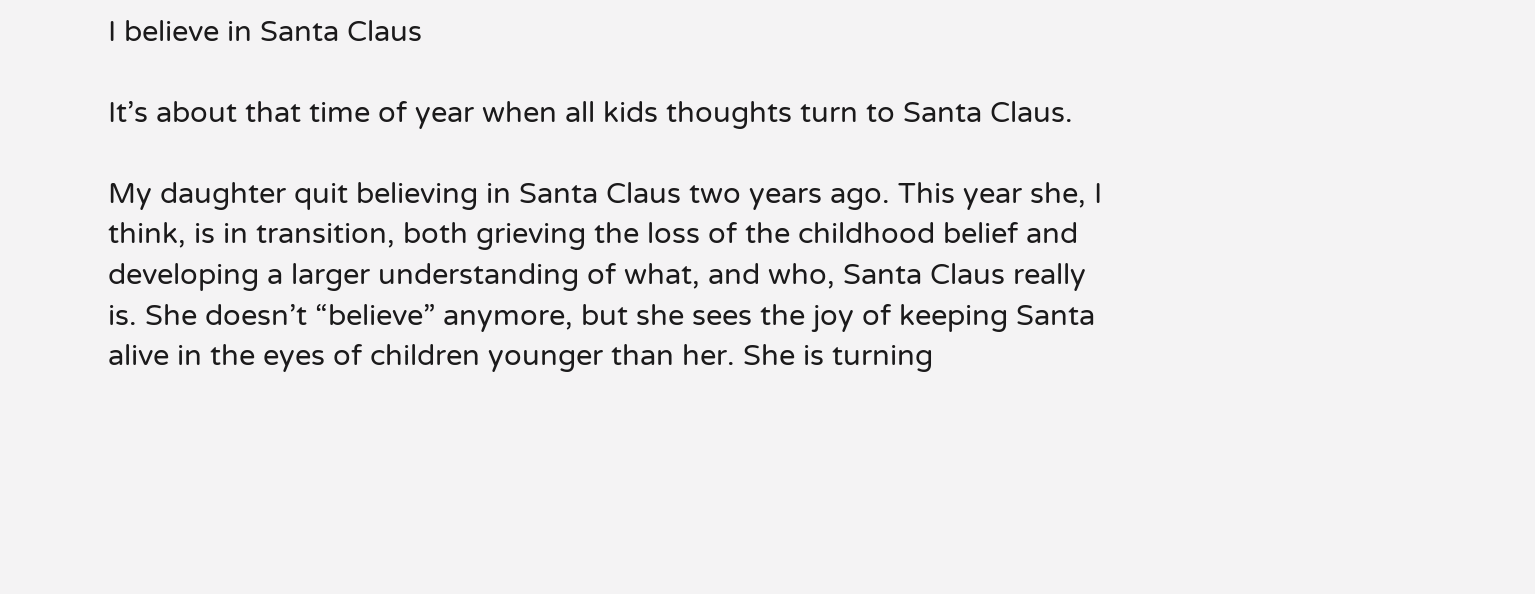I believe in Santa Claus

It’s about that time of year when all kids thoughts turn to Santa Claus.

My daughter quit believing in Santa Claus two years ago. This year she, I think, is in transition, both grieving the loss of the childhood belief and developing a larger understanding of what, and who, Santa Claus really is. She doesn’t “believe” anymore, but she sees the joy of keeping Santa alive in the eyes of children younger than her. She is turning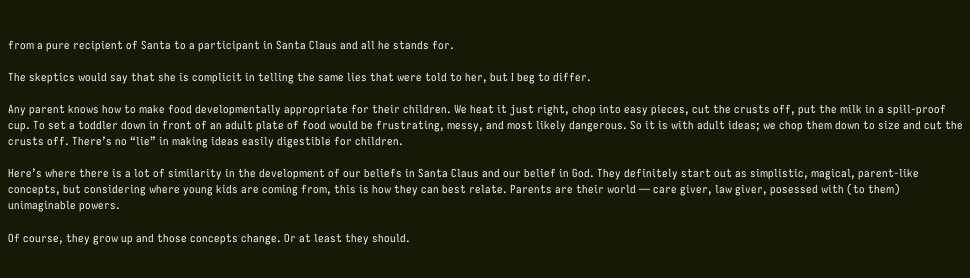from a pure recipient of Santa to a participant in Santa Claus and all he stands for.

The skeptics would say that she is complicit in telling the same lies that were told to her, but I beg to differ.

Any parent knows how to make food developmentally appropriate for their children. We heat it just right, chop into easy pieces, cut the crusts off, put the milk in a spill-proof cup. To set a toddler down in front of an adult plate of food would be frustrating, messy, and most likely dangerous. So it is with adult ideas; we chop them down to size and cut the crusts off. There’s no “lie” in making ideas easily digestible for children.

Here’s where there is a lot of similarity in the development of our beliefs in Santa Claus and our belief in God. They definitely start out as simplistic, magical, parent-like concepts, but considering where young kids are coming from, this is how they can best relate. Parents are their world — care giver, law giver, posessed with (to them) unimaginable powers.

Of course, they grow up and those concepts change. Or at least they should.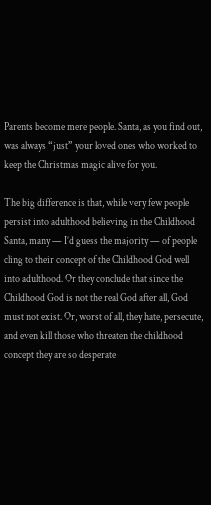Parents become mere people. Santa, as you find out, was always “just” your loved ones who worked to keep the Christmas magic alive for you.

The big difference is that, while very few people persist into adulthood believing in the Childhood Santa, many — I’d guess the majority — of people cling to their concept of the Childhood God well into adulthood. Or they conclude that since the Childhood God is not the real God after all, God must not exist. Or, worst of all, they hate, persecute, and even kill those who threaten the childhood concept they are so desperate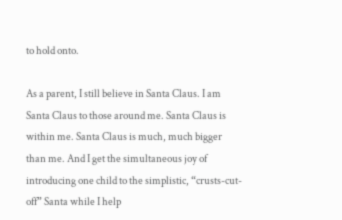to hold onto.

As a parent, I still believe in Santa Claus. I am Santa Claus to those around me. Santa Claus is within me. Santa Claus is much, much bigger than me. And I get the simultaneous joy of introducing one child to the simplistic, “crusts-cut-off” Santa while I help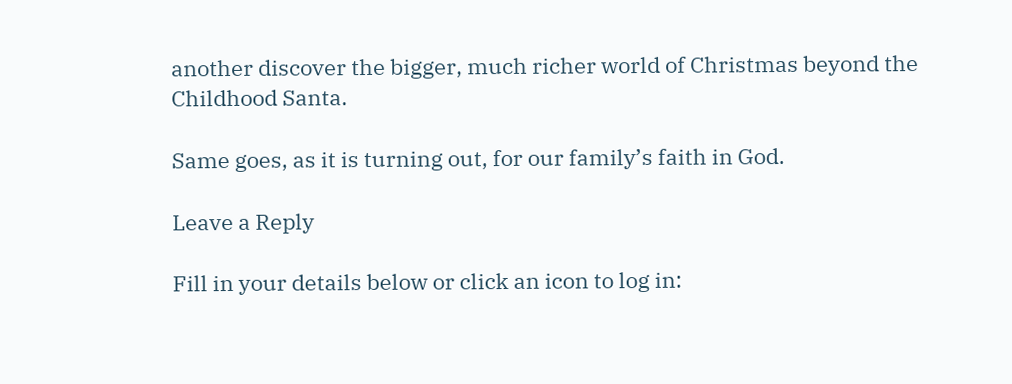another discover the bigger, much richer world of Christmas beyond the Childhood Santa.

Same goes, as it is turning out, for our family’s faith in God.

Leave a Reply

Fill in your details below or click an icon to log in: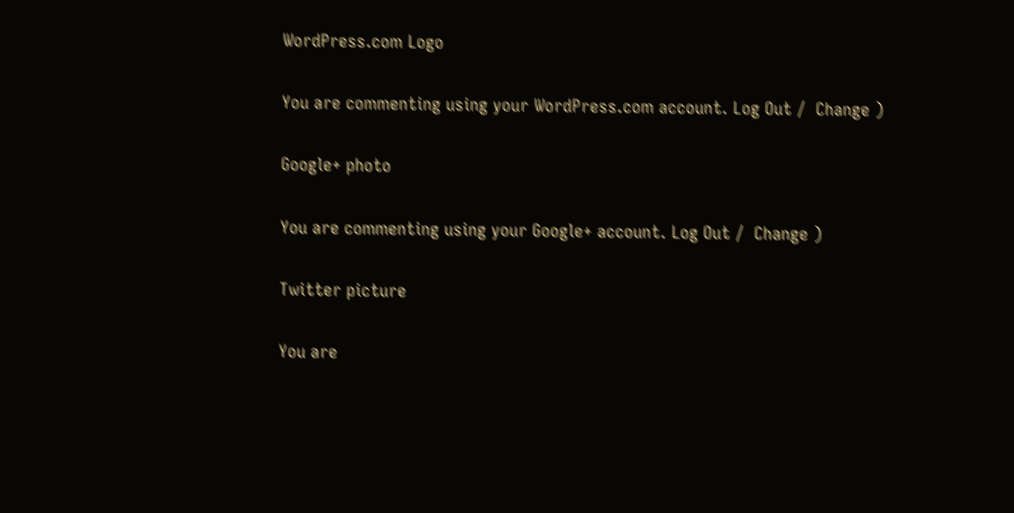WordPress.com Logo

You are commenting using your WordPress.com account. Log Out /  Change )

Google+ photo

You are commenting using your Google+ account. Log Out /  Change )

Twitter picture

You are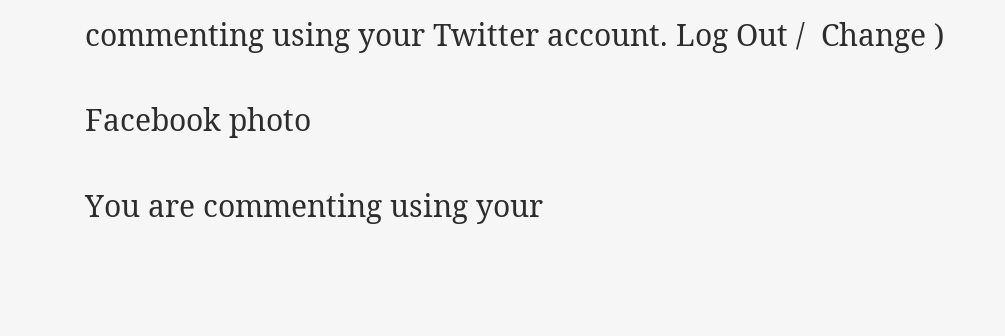commenting using your Twitter account. Log Out /  Change )

Facebook photo

You are commenting using your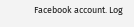Facebook account. Log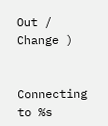Out /  Change )


Connecting to %s